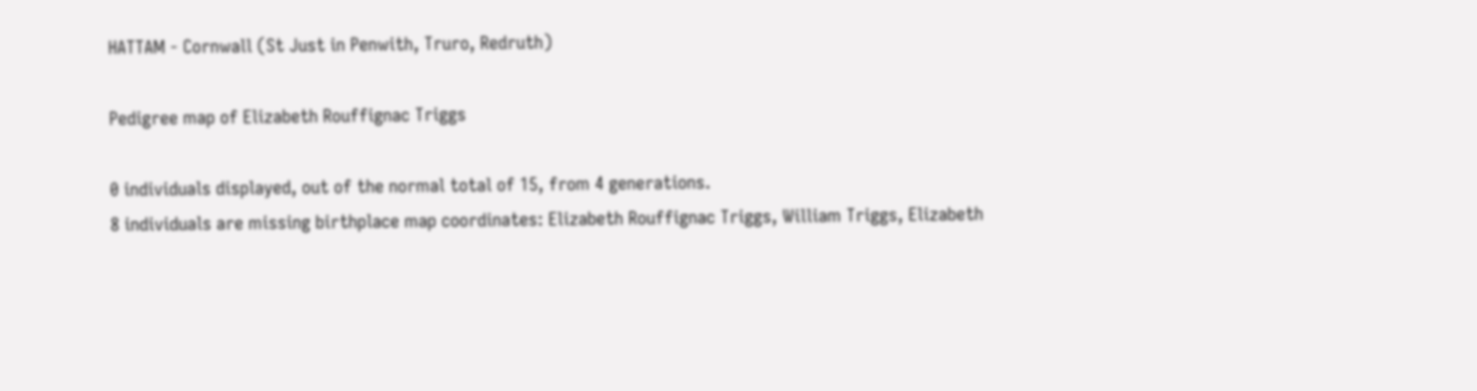HATTAM - Cornwall (St Just in Penwith, Truro, Redruth)

Pedigree map of Elizabeth Rouffignac Triggs

0 individuals displayed, out of the normal total of 15, from 4 generations.
8 individuals are missing birthplace map coordinates: Elizabeth Rouffignac Triggs, William Triggs, Elizabeth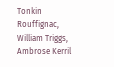Tonkin Rouffignac, William Triggs, Ambrose Kerril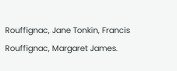Rouffignac, Jane Tonkin, Francis Rouffignac, Margaret James.